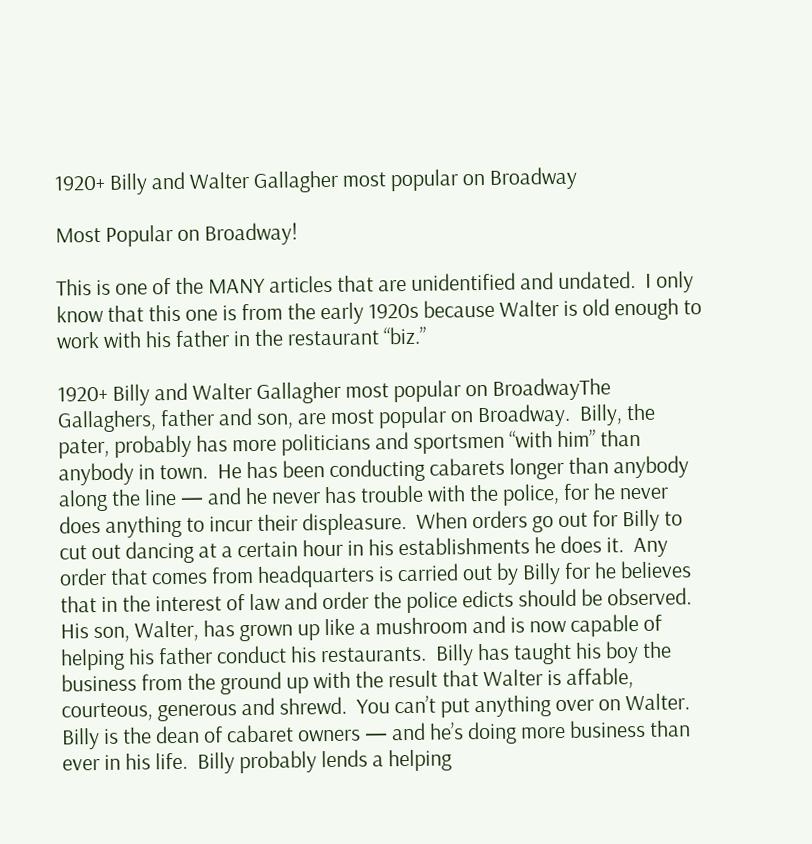1920+ Billy and Walter Gallagher most popular on Broadway

Most Popular on Broadway!

This is one of the MANY articles that are unidentified and undated.  I only know that this one is from the early 1920s because Walter is old enough to work with his father in the restaurant “biz.”

1920+ Billy and Walter Gallagher most popular on BroadwayThe Gallaghers, father and son, are most popular on Broadway.  Billy, the pater, probably has more politicians and sportsmen “with him” than anybody in town.  He has been conducting cabarets longer than anybody along the line — and he never has trouble with the police, for he never does anything to incur their displeasure.  When orders go out for Billy to cut out dancing at a certain hour in his establishments he does it.  Any order that comes from headquarters is carried out by Billy for he believes that in the interest of law and order the police edicts should be observed.  His son, Walter, has grown up like a mushroom and is now capable of helping his father conduct his restaurants.  Billy has taught his boy the business from the ground up with the result that Walter is affable, courteous, generous and shrewd.  You can’t put anything over on Walter.  Billy is the dean of cabaret owners — and he’s doing more business than ever in his life.  Billy probably lends a helping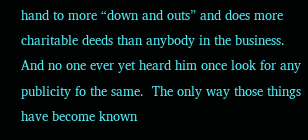hand to more “down and outs” and does more charitable deeds than anybody in the business.  And no one ever yet heard him once look for any publicity fo the same.  The only way those things have become known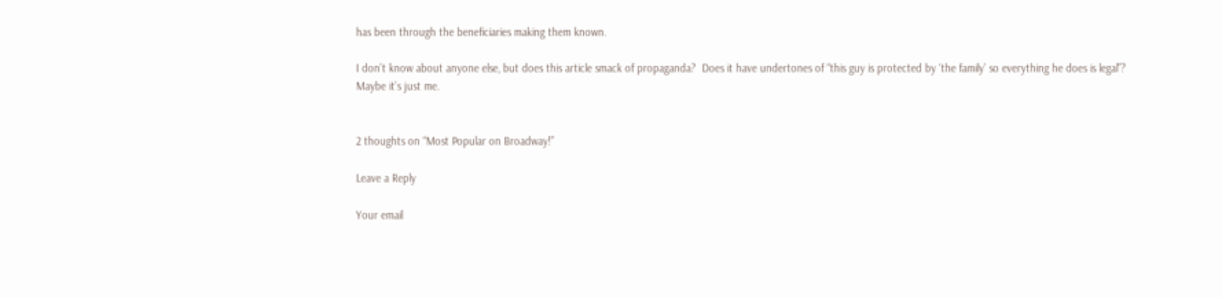has been through the beneficiaries making them known.

I don’t know about anyone else, but does this article smack of propaganda?  Does it have undertones of “this guy is protected by ‘the family’ so everything he does is legal”?  Maybe it’s just me.


2 thoughts on “Most Popular on Broadway!”

Leave a Reply

Your email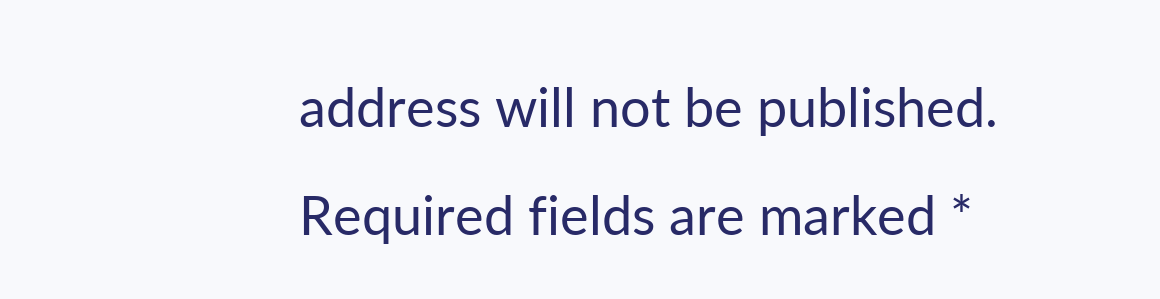address will not be published. Required fields are marked *